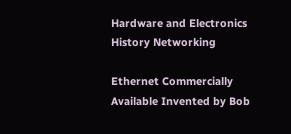Hardware and Electronics History Networking

Ethernet Commercially Available Invented by Bob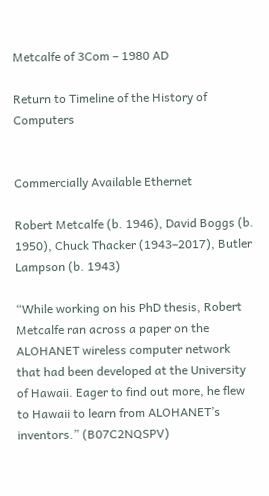Metcalfe of 3Com – 1980 AD

Return to Timeline of the History of Computers


Commercially Available Ethernet

Robert Metcalfe (b. 1946), David Boggs (b. 1950), Chuck Thacker (1943–2017), Butler Lampson (b. 1943)

“While working on his PhD thesis, Robert Metcalfe ran across a paper on the ALOHANET wireless computer network that had been developed at the University of Hawaii. Eager to find out more, he flew to Hawaii to learn from ALOHANET’s inventors.” (B07C2NQSPV)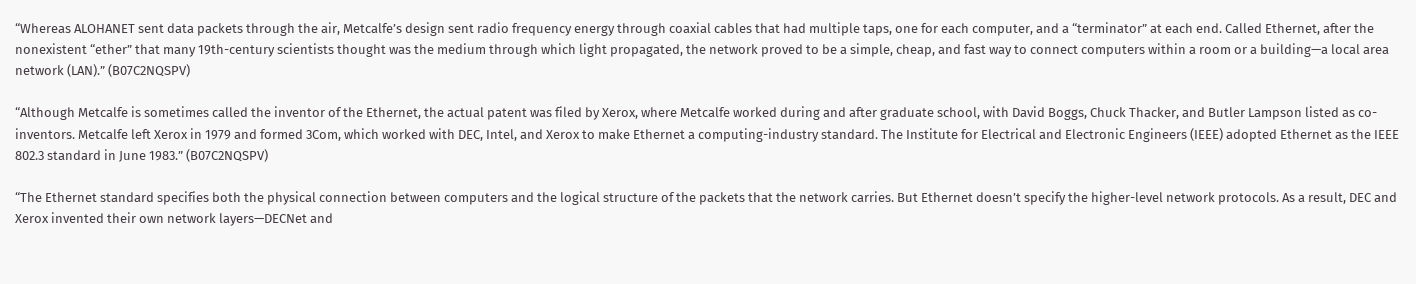“Whereas ALOHANET sent data packets through the air, Metcalfe’s design sent radio frequency energy through coaxial cables that had multiple taps, one for each computer, and a “terminator” at each end. Called Ethernet, after the nonexistent “ether” that many 19th-century scientists thought was the medium through which light propagated, the network proved to be a simple, cheap, and fast way to connect computers within a room or a building—a local area network (LAN).” (B07C2NQSPV)

“Although Metcalfe is sometimes called the inventor of the Ethernet, the actual patent was filed by Xerox, where Metcalfe worked during and after graduate school, with David Boggs, Chuck Thacker, and Butler Lampson listed as co-inventors. Metcalfe left Xerox in 1979 and formed 3Com, which worked with DEC, Intel, and Xerox to make Ethernet a computing-industry standard. The Institute for Electrical and Electronic Engineers (IEEE) adopted Ethernet as the IEEE 802.3 standard in June 1983.” (B07C2NQSPV)

“The Ethernet standard specifies both the physical connection between computers and the logical structure of the packets that the network carries. But Ethernet doesn’t specify the higher-level network protocols. As a result, DEC and Xerox invented their own network layers—DECNet and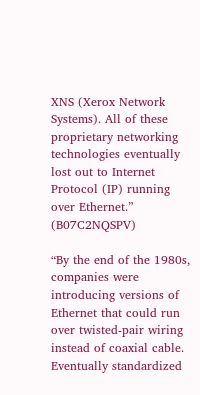XNS (Xerox Network Systems). All of these proprietary networking technologies eventually lost out to Internet Protocol (IP) running over Ethernet.” (B07C2NQSPV)

“By the end of the 1980s, companies were introducing versions of Ethernet that could run over twisted-pair wiring instead of coaxial cable. Eventually standardized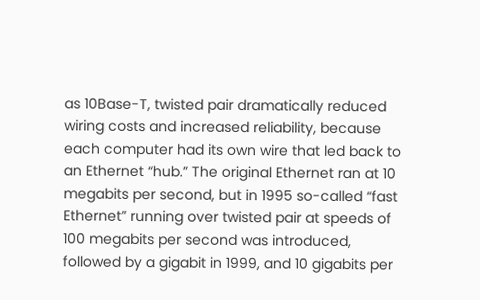as 10Base-T, twisted pair dramatically reduced wiring costs and increased reliability, because each computer had its own wire that led back to an Ethernet “hub.” The original Ethernet ran at 10 megabits per second, but in 1995 so-called “fast Ethernet” running over twisted pair at speeds of 100 megabits per second was introduced, followed by a gigabit in 1999, and 10 gigabits per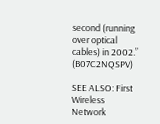second (running over optical cables) in 2002.” (B07C2NQSPV)

SEE ALSO: First Wireless Network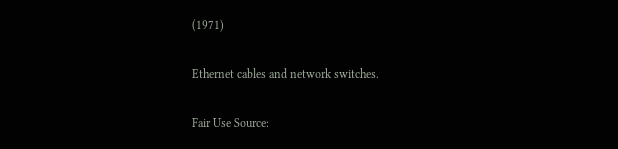(1971)

Ethernet cables and network switches.

Fair Use Source: